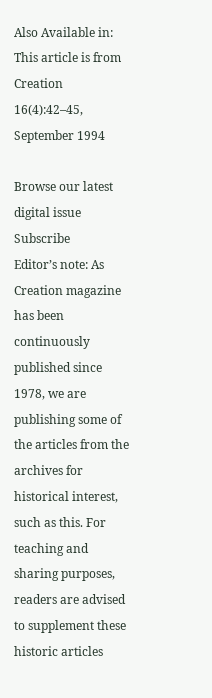Also Available in:
This article is from
Creation 16(4):42–45, September 1994

Browse our latest digital issue Subscribe
Editor’s note: As Creation magazine has been continuously published since 1978, we are publishing some of the articles from the archives for historical interest, such as this. For teaching and sharing purposes, readers are advised to supplement these historic articles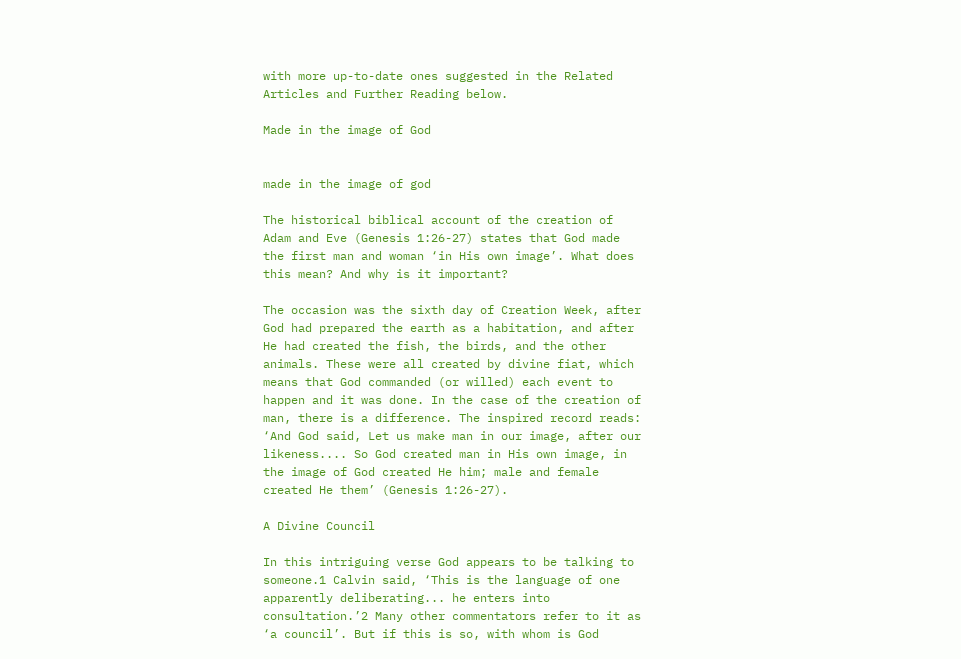with more up-to-date ones suggested in the Related Articles and Further Reading below.

Made in the image of God


made in the image of god

The historical biblical account of the creation of Adam and Eve (Genesis 1:26-27) states that God made the first man and woman ‘in His own image’. What does this mean? And why is it important?

The occasion was the sixth day of Creation Week, after God had prepared the earth as a habitation, and after He had created the fish, the birds, and the other animals. These were all created by divine fiat, which means that God commanded (or willed) each event to happen and it was done. In the case of the creation of man, there is a difference. The inspired record reads: ‘And God said, Let us make man in our image, after our likeness.... So God created man in His own image, in the image of God created He him; male and female created He them’ (Genesis 1:26-27).

A Divine Council

In this intriguing verse God appears to be talking to someone.1 Calvin said, ‘This is the language of one apparently deliberating... he enters into consultation.’2 Many other commentators refer to it as ‘a council’. But if this is so, with whom is God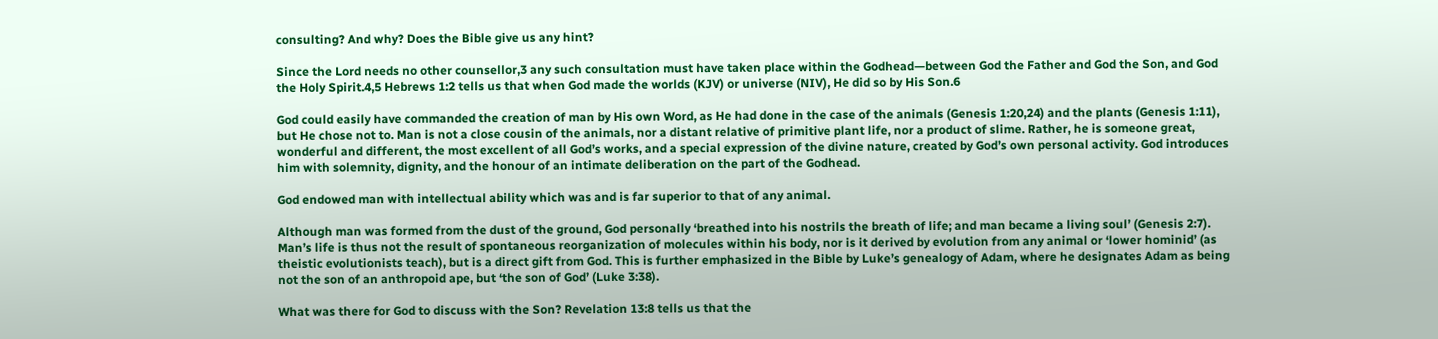consulting? And why? Does the Bible give us any hint?

Since the Lord needs no other counsellor,3 any such consultation must have taken place within the Godhead—between God the Father and God the Son, and God the Holy Spirit.4,5 Hebrews 1:2 tells us that when God made the worlds (KJV) or universe (NIV), He did so by His Son.6

God could easily have commanded the creation of man by His own Word, as He had done in the case of the animals (Genesis 1:20,24) and the plants (Genesis 1:11), but He chose not to. Man is not a close cousin of the animals, nor a distant relative of primitive plant life, nor a product of slime. Rather, he is someone great, wonderful and different, the most excellent of all God’s works, and a special expression of the divine nature, created by God’s own personal activity. God introduces him with solemnity, dignity, and the honour of an intimate deliberation on the part of the Godhead.

God endowed man with intellectual ability which was and is far superior to that of any animal.

Although man was formed from the dust of the ground, God personally ‘breathed into his nostrils the breath of life; and man became a living soul’ (Genesis 2:7). Man’s life is thus not the result of spontaneous reorganization of molecules within his body, nor is it derived by evolution from any animal or ‘lower hominid’ (as theistic evolutionists teach), but is a direct gift from God. This is further emphasized in the Bible by Luke’s genealogy of Adam, where he designates Adam as being not the son of an anthropoid ape, but ‘the son of God’ (Luke 3:38).

What was there for God to discuss with the Son? Revelation 13:8 tells us that the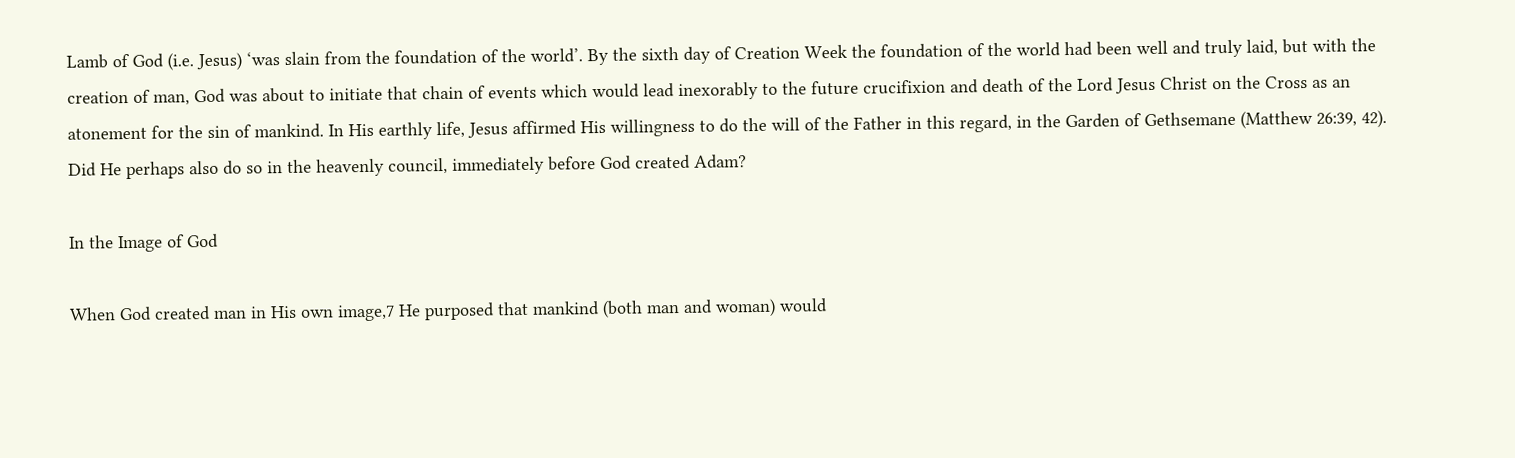Lamb of God (i.e. Jesus) ‘was slain from the foundation of the world’. By the sixth day of Creation Week the foundation of the world had been well and truly laid, but with the creation of man, God was about to initiate that chain of events which would lead inexorably to the future crucifixion and death of the Lord Jesus Christ on the Cross as an atonement for the sin of mankind. In His earthly life, Jesus affirmed His willingness to do the will of the Father in this regard, in the Garden of Gethsemane (Matthew 26:39, 42). Did He perhaps also do so in the heavenly council, immediately before God created Adam?

In the Image of God

When God created man in His own image,7 He purposed that mankind (both man and woman) would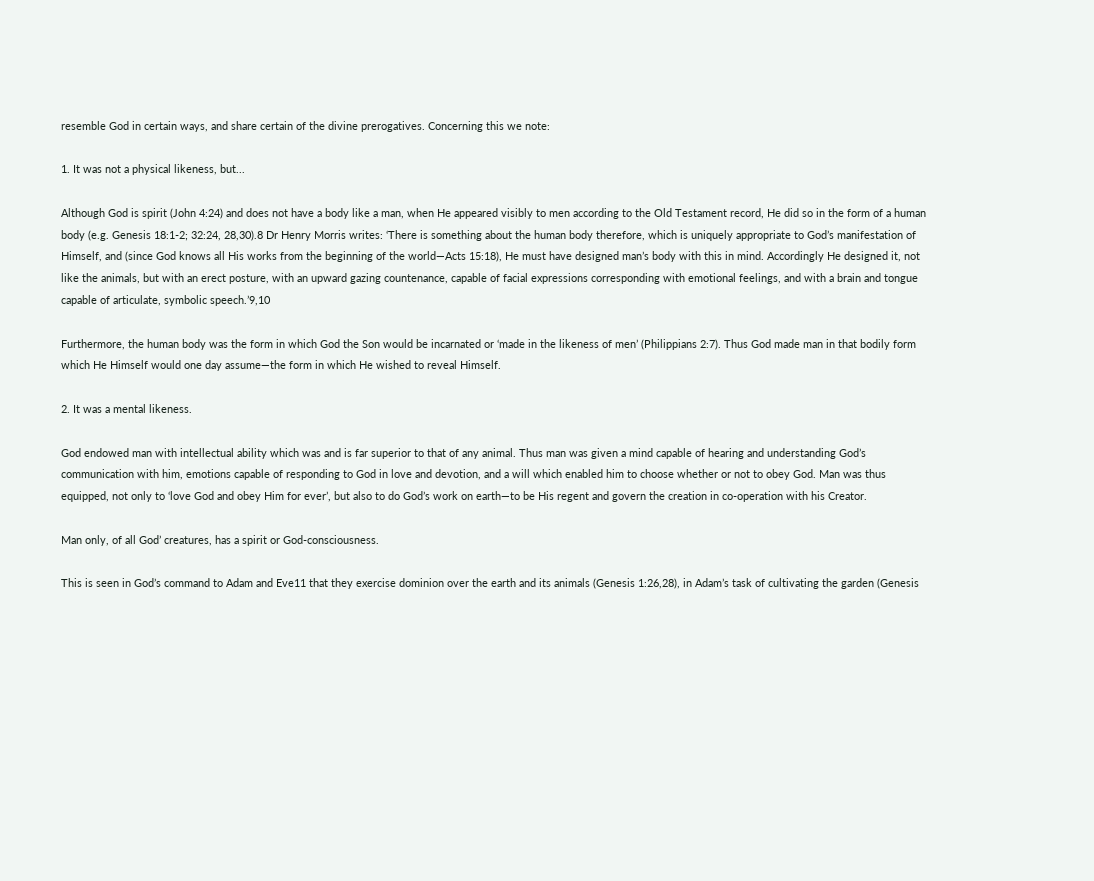resemble God in certain ways, and share certain of the divine prerogatives. Concerning this we note:

1. It was not a physical likeness, but...

Although God is spirit (John 4:24) and does not have a body like a man, when He appeared visibly to men according to the Old Testament record, He did so in the form of a human body (e.g. Genesis 18:1-2; 32:24, 28,30).8 Dr Henry Morris writes: ‘There is something about the human body therefore, which is uniquely appropriate to God’s manifestation of Himself, and (since God knows all His works from the beginning of the world—Acts 15:18), He must have designed man’s body with this in mind. Accordingly He designed it, not like the animals, but with an erect posture, with an upward gazing countenance, capable of facial expressions corresponding with emotional feelings, and with a brain and tongue capable of articulate, symbolic speech.’9,10

Furthermore, the human body was the form in which God the Son would be incarnated or ‘made in the likeness of men’ (Philippians 2:7). Thus God made man in that bodily form which He Himself would one day assume—the form in which He wished to reveal Himself.

2. It was a mental likeness.

God endowed man with intellectual ability which was and is far superior to that of any animal. Thus man was given a mind capable of hearing and understanding God’s communication with him, emotions capable of responding to God in love and devotion, and a will which enabled him to choose whether or not to obey God. Man was thus equipped, not only to ‘love God and obey Him for ever’, but also to do God’s work on earth—to be His regent and govern the creation in co-operation with his Creator.

Man only, of all God’ creatures, has a spirit or God-consciousness.

This is seen in God’s command to Adam and Eve11 that they exercise dominion over the earth and its animals (Genesis 1:26,28), in Adam’s task of cultivating the garden (Genesis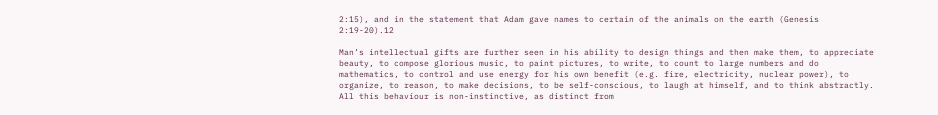2:15), and in the statement that Adam gave names to certain of the animals on the earth (Genesis 2:19-20).12

Man’s intellectual gifts are further seen in his ability to design things and then make them, to appreciate beauty, to compose glorious music, to paint pictures, to write, to count to large numbers and do mathematics, to control and use energy for his own benefit (e.g. fire, electricity, nuclear power), to organize, to reason, to make decisions, to be self-conscious, to laugh at himself, and to think abstractly. All this behaviour is non-instinctive, as distinct from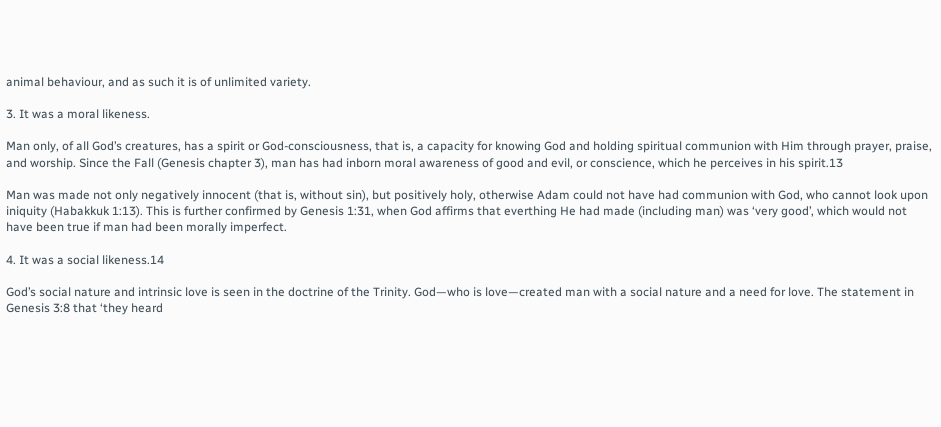animal behaviour, and as such it is of unlimited variety.

3. It was a moral likeness.

Man only, of all God’s creatures, has a spirit or God-consciousness, that is, a capacity for knowing God and holding spiritual communion with Him through prayer, praise, and worship. Since the Fall (Genesis chapter 3), man has had inborn moral awareness of good and evil, or conscience, which he perceives in his spirit.13

Man was made not only negatively innocent (that is, without sin), but positively holy, otherwise Adam could not have had communion with God, who cannot look upon iniquity (Habakkuk 1:13). This is further confirmed by Genesis 1:31, when God affirms that everthing He had made (including man) was ‘very good’, which would not have been true if man had been morally imperfect.

4. It was a social likeness.14

God’s social nature and intrinsic love is seen in the doctrine of the Trinity. God—who is love—created man with a social nature and a need for love. The statement in Genesis 3:8 that ‘they heard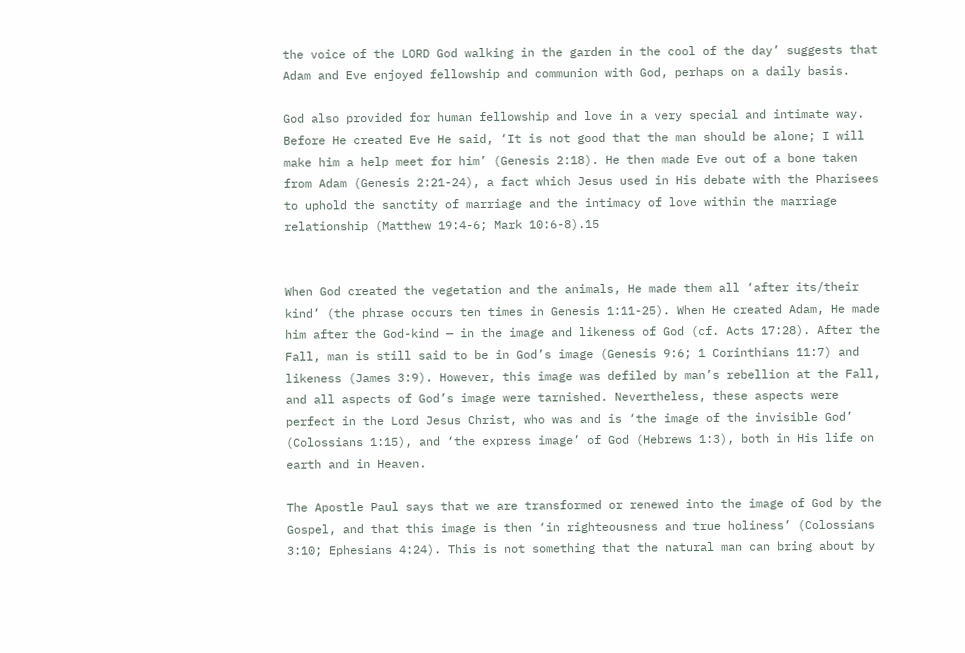the voice of the LORD God walking in the garden in the cool of the day’ suggests that Adam and Eve enjoyed fellowship and communion with God, perhaps on a daily basis.

God also provided for human fellowship and love in a very special and intimate way. Before He created Eve He said, ‘It is not good that the man should be alone; I will make him a help meet for him’ (Genesis 2:18). He then made Eve out of a bone taken from Adam (Genesis 2:21-24), a fact which Jesus used in His debate with the Pharisees to uphold the sanctity of marriage and the intimacy of love within the marriage relationship (Matthew 19:4-6; Mark 10:6-8).15


When God created the vegetation and the animals, He made them all ‘after its/their kind’ (the phrase occurs ten times in Genesis 1:11-25). When He created Adam, He made him after the God-kind — in the image and likeness of God (cf. Acts 17:28). After the Fall, man is still said to be in God’s image (Genesis 9:6; 1 Corinthians 11:7) and likeness (James 3:9). However, this image was defiled by man’s rebellion at the Fall, and all aspects of God’s image were tarnished. Nevertheless, these aspects were perfect in the Lord Jesus Christ, who was and is ‘the image of the invisible God’ (Colossians 1:15), and ‘the express image’ of God (Hebrews 1:3), both in His life on earth and in Heaven.

The Apostle Paul says that we are transformed or renewed into the image of God by the Gospel, and that this image is then ‘in righteousness and true holiness’ (Colossians 3:10; Ephesians 4:24). This is not something that the natural man can bring about by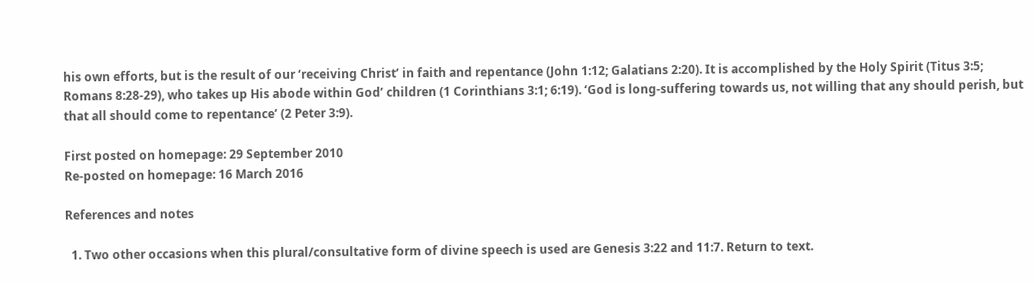his own efforts, but is the result of our ‘receiving Christ’ in faith and repentance (John 1:12; Galatians 2:20). It is accomplished by the Holy Spirit (Titus 3:5; Romans 8:28-29), who takes up His abode within God’ children (1 Corinthians 3:1; 6:19). ‘God is long-suffering towards us, not willing that any should perish, but that all should come to repentance’ (2 Peter 3:9).

First posted on homepage: 29 September 2010
Re-posted on homepage: 16 March 2016

References and notes

  1. Two other occasions when this plural/consultative form of divine speech is used are Genesis 3:22 and 11:7. Return to text.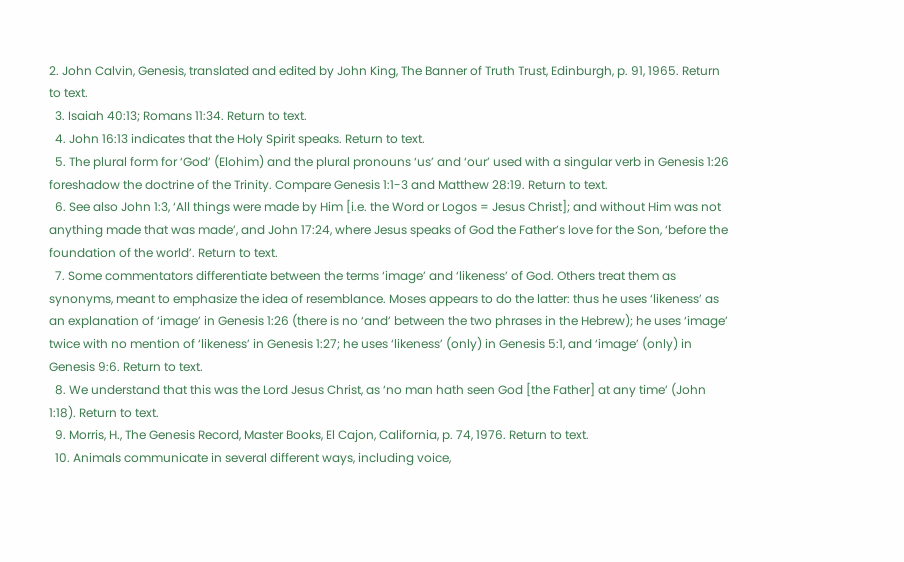2. John Calvin, Genesis, translated and edited by John King, The Banner of Truth Trust, Edinburgh, p. 91, 1965. Return to text.
  3. Isaiah 40:13; Romans 11:34. Return to text.
  4. John 16:13 indicates that the Holy Spirit speaks. Return to text.
  5. The plural form for ‘God’ (Elohim) and the plural pronouns ‘us’ and ‘our’ used with a singular verb in Genesis 1:26 foreshadow the doctrine of the Trinity. Compare Genesis 1:1-3 and Matthew 28:19. Return to text.
  6. See also John 1:3, ‘All things were made by Him [i.e. the Word or Logos = Jesus Christ]; and without Him was not anything made that was made’, and John 17:24, where Jesus speaks of God the Father’s love for the Son, ‘before the foundation of the world’. Return to text.
  7. Some commentators differentiate between the terms ‘image’ and ‘likeness’ of God. Others treat them as synonyms, meant to emphasize the idea of resemblance. Moses appears to do the latter: thus he uses ‘likeness’ as an explanation of ‘image’ in Genesis 1:26 (there is no ‘and’ between the two phrases in the Hebrew); he uses ‘image’ twice with no mention of ‘likeness’ in Genesis 1:27; he uses ‘likeness’ (only) in Genesis 5:1, and ‘image’ (only) in Genesis 9:6. Return to text.
  8. We understand that this was the Lord Jesus Christ, as ‘no man hath seen God [the Father] at any time’ (John 1:18). Return to text.
  9. Morris, H., The Genesis Record, Master Books, El Cajon, California, p. 74, 1976. Return to text.
  10. Animals communicate in several different ways, including voice,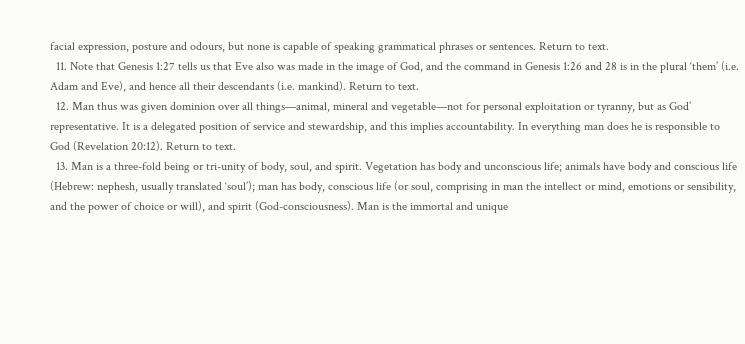facial expression, posture and odours, but none is capable of speaking grammatical phrases or sentences. Return to text.
  11. Note that Genesis 1:27 tells us that Eve also was made in the image of God, and the command in Genesis 1:26 and 28 is in the plural ‘them’ (i.e. Adam and Eve), and hence all their descendants (i.e. mankind). Return to text.
  12. Man thus was given dominion over all things—animal, mineral and vegetable—not for personal exploitation or tyranny, but as God’ representative. It is a delegated position of service and stewardship, and this implies accountability. In everything man does he is responsible to God (Revelation 20:12). Return to text.
  13. Man is a three-fold being or tri-unity of body, soul, and spirit. Vegetation has body and unconscious life; animals have body and conscious life (Hebrew: nephesh, usually translated ‘soul’); man has body, conscious life (or soul, comprising in man the intellect or mind, emotions or sensibility, and the power of choice or will), and spirit (God-consciousness). Man is the immortal and unique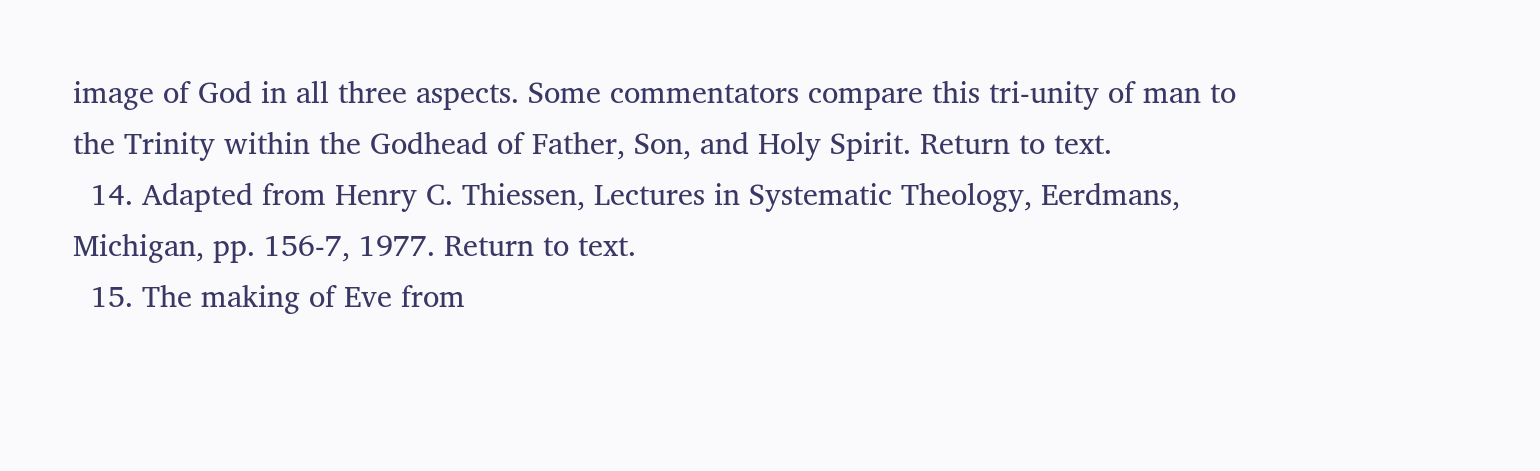image of God in all three aspects. Some commentators compare this tri-unity of man to the Trinity within the Godhead of Father, Son, and Holy Spirit. Return to text.
  14. Adapted from Henry C. Thiessen, Lectures in Systematic Theology, Eerdmans, Michigan, pp. 156-7, 1977. Return to text.
  15. The making of Eve from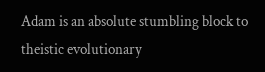Adam is an absolute stumbling block to theistic evolutionary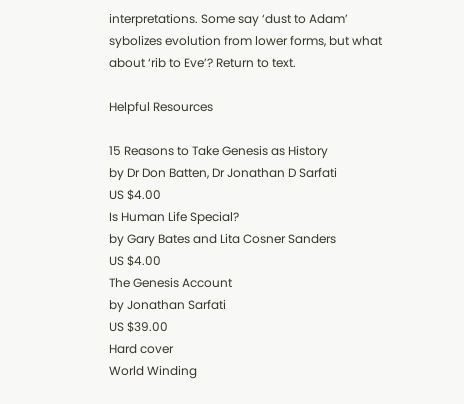interpretations. Some say ‘dust to Adam’ sybolizes evolution from lower forms, but what about ‘rib to Eve’? Return to text.

Helpful Resources

15 Reasons to Take Genesis as History
by Dr Don Batten, Dr Jonathan D Sarfati
US $4.00
Is Human Life Special?
by Gary Bates and Lita Cosner Sanders
US $4.00
The Genesis Account
by Jonathan Sarfati
US $39.00
Hard cover
World Winding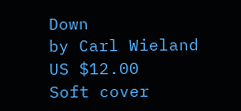Down
by Carl Wieland
US $12.00
Soft cover